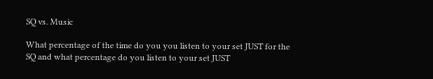SQ vs. Music

What percentage of the time do you you listen to your set JUST for the SQ and what percentage do you listen to your set JUST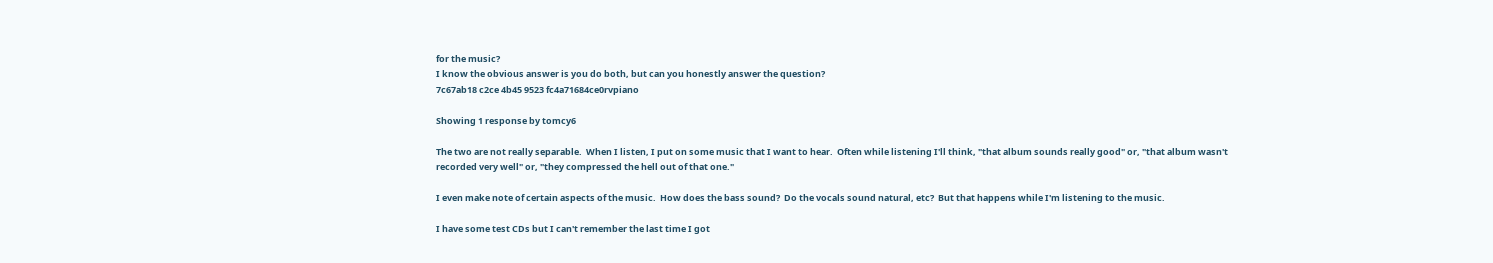for the music?
I know the obvious answer is you do both, but can you honestly answer the question?
7c67ab18 c2ce 4b45 9523 fc4a71684ce0rvpiano

Showing 1 response by tomcy6

The two are not really separable.  When I listen, I put on some music that I want to hear.  Often while listening I'll think, "that album sounds really good" or, "that album wasn't recorded very well" or, "they compressed the hell out of that one."

I even make note of certain aspects of the music.  How does the bass sound?  Do the vocals sound natural, etc?  But that happens while I'm listening to the music.

I have some test CDs but I can't remember the last time I got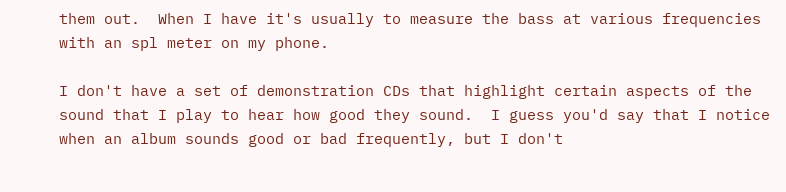them out.  When I have it's usually to measure the bass at various frequencies with an spl meter on my phone.

I don't have a set of demonstration CDs that highlight certain aspects of the sound that I play to hear how good they sound.  I guess you'd say that I notice when an album sounds good or bad frequently, but I don't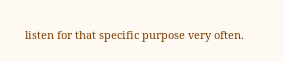listen for that specific purpose very often.